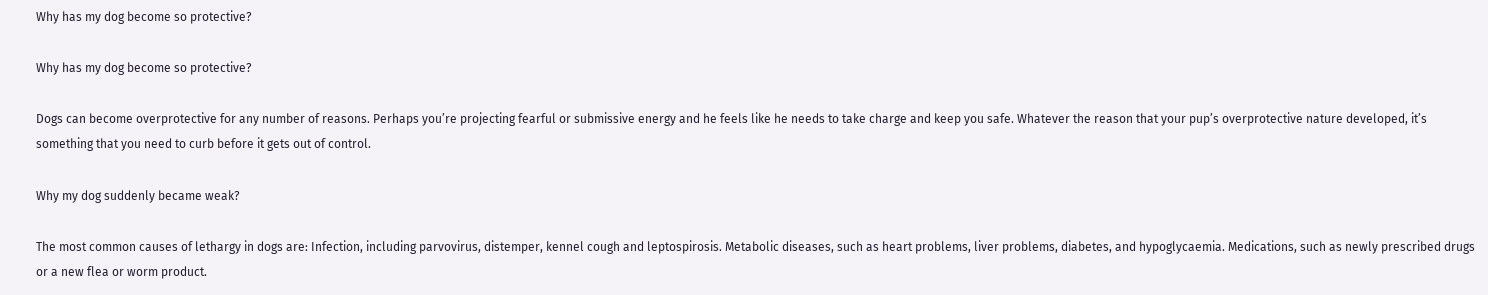Why has my dog become so protective?

Why has my dog become so protective?

Dogs can become overprotective for any number of reasons. Perhaps you’re projecting fearful or submissive energy and he feels like he needs to take charge and keep you safe. Whatever the reason that your pup’s overprotective nature developed, it’s something that you need to curb before it gets out of control.

Why my dog suddenly became weak?

The most common causes of lethargy in dogs are: Infection, including parvovirus, distemper, kennel cough and leptospirosis. Metabolic diseases, such as heart problems, liver problems, diabetes, and hypoglycaemia. Medications, such as newly prescribed drugs or a new flea or worm product.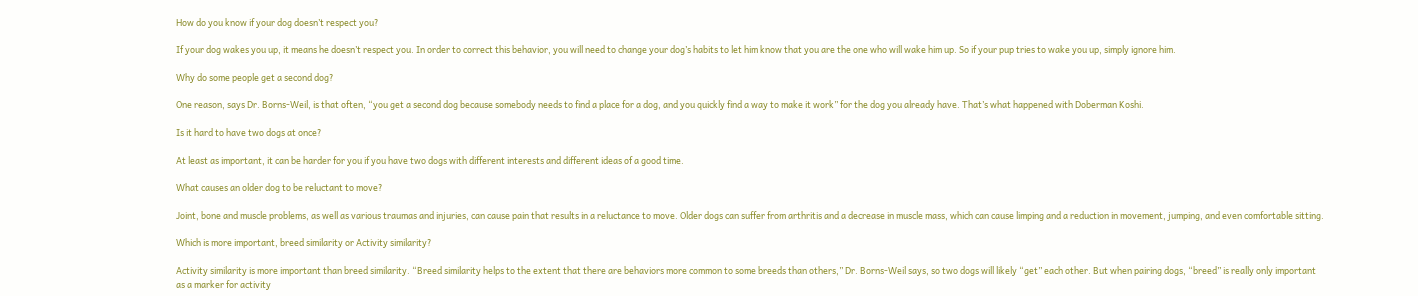How do you know if your dog doesn’t respect you?

If your dog wakes you up, it means he doesn’t respect you. In order to correct this behavior, you will need to change your dog’s habits to let him know that you are the one who will wake him up. So if your pup tries to wake you up, simply ignore him.

Why do some people get a second dog?

One reason, says Dr. Borns-Weil, is that often, “you get a second dog because somebody needs to find a place for a dog, and you quickly find a way to make it work” for the dog you already have. That’s what happened with Doberman Koshi.

Is it hard to have two dogs at once?

At least as important, it can be harder for you if you have two dogs with different interests and different ideas of a good time.

What causes an older dog to be reluctant to move?

Joint, bone and muscle problems, as well as various traumas and injuries, can cause pain that results in a reluctance to move. Older dogs can suffer from arthritis and a decrease in muscle mass, which can cause limping and a reduction in movement, jumping, and even comfortable sitting.

Which is more important, breed similarity or Activity similarity?

Activity similarity is more important than breed similarity. “Breed similarity helps to the extent that there are behaviors more common to some breeds than others,” Dr. Borns-Weil says, so two dogs will likely “get” each other. But when pairing dogs, “breed” is really only important as a marker for activity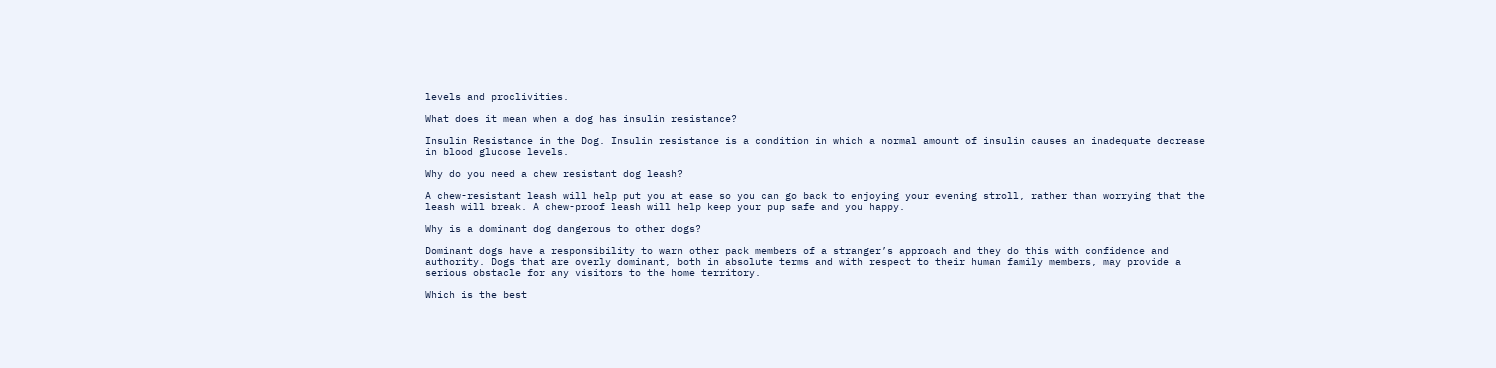levels and proclivities.

What does it mean when a dog has insulin resistance?

Insulin Resistance in the Dog. Insulin resistance is a condition in which a normal amount of insulin causes an inadequate decrease in blood glucose levels.

Why do you need a chew resistant dog leash?

A chew-resistant leash will help put you at ease so you can go back to enjoying your evening stroll, rather than worrying that the leash will break. A chew-proof leash will help keep your pup safe and you happy.

Why is a dominant dog dangerous to other dogs?

Dominant dogs have a responsibility to warn other pack members of a stranger’s approach and they do this with confidence and authority. Dogs that are overly dominant, both in absolute terms and with respect to their human family members, may provide a serious obstacle for any visitors to the home territory.

Which is the best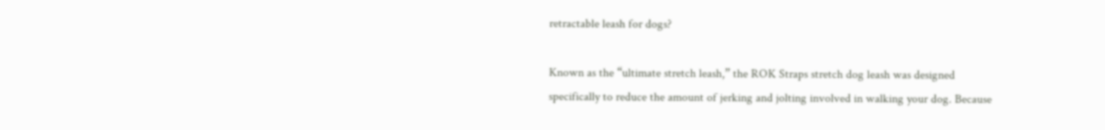retractable leash for dogs?

Known as the “ultimate stretch leash,” the ROK Straps stretch dog leash was designed specifically to reduce the amount of jerking and jolting involved in walking your dog. Because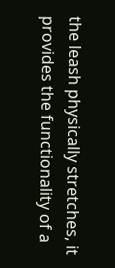the leash physically stretches, it provides the functionality of a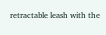retractable leash with the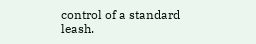control of a standard leash.